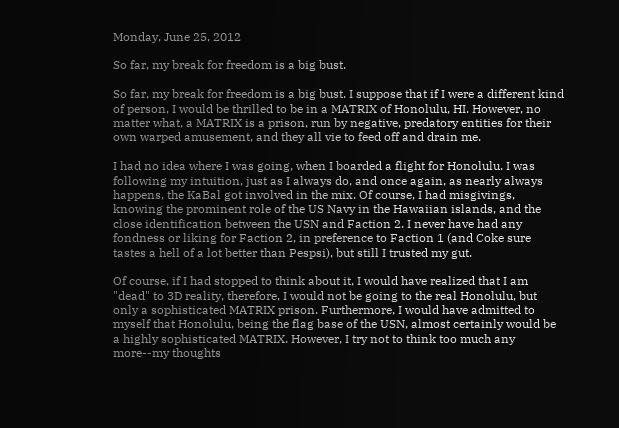Monday, June 25, 2012

So far, my break for freedom is a big bust.

So far, my break for freedom is a big bust. I suppose that if I were a different kind of person, I would be thrilled to be in a MATRIX of Honolulu, HI. However, no matter what, a MATRIX is a prison, run by negative, predatory entities for their own warped amusement, and they all vie to feed off and drain me.

I had no idea where I was going, when I boarded a flight for Honolulu. I was following my intuition, just as I always do, and once again, as nearly always happens, the KaBal got involved in the mix. Of course, I had misgivings, knowing the prominent role of the US Navy in the Hawaiian islands, and the close identification between the USN and Faction 2. I never have had any fondness or liking for Faction 2, in preference to Faction 1 (and Coke sure tastes a hell of a lot better than Pespsi), but still I trusted my gut.

Of course, if I had stopped to think about it, I would have realized that I am "dead" to 3D reality, therefore, I would not be going to the real Honolulu, but only a sophisticated MATRIX prison. Furthermore, I would have admitted to myself that Honolulu, being the flag base of the USN, almost certainly would be a highly sophisticated MATRIX. However, I try not to think too much any more--my thoughts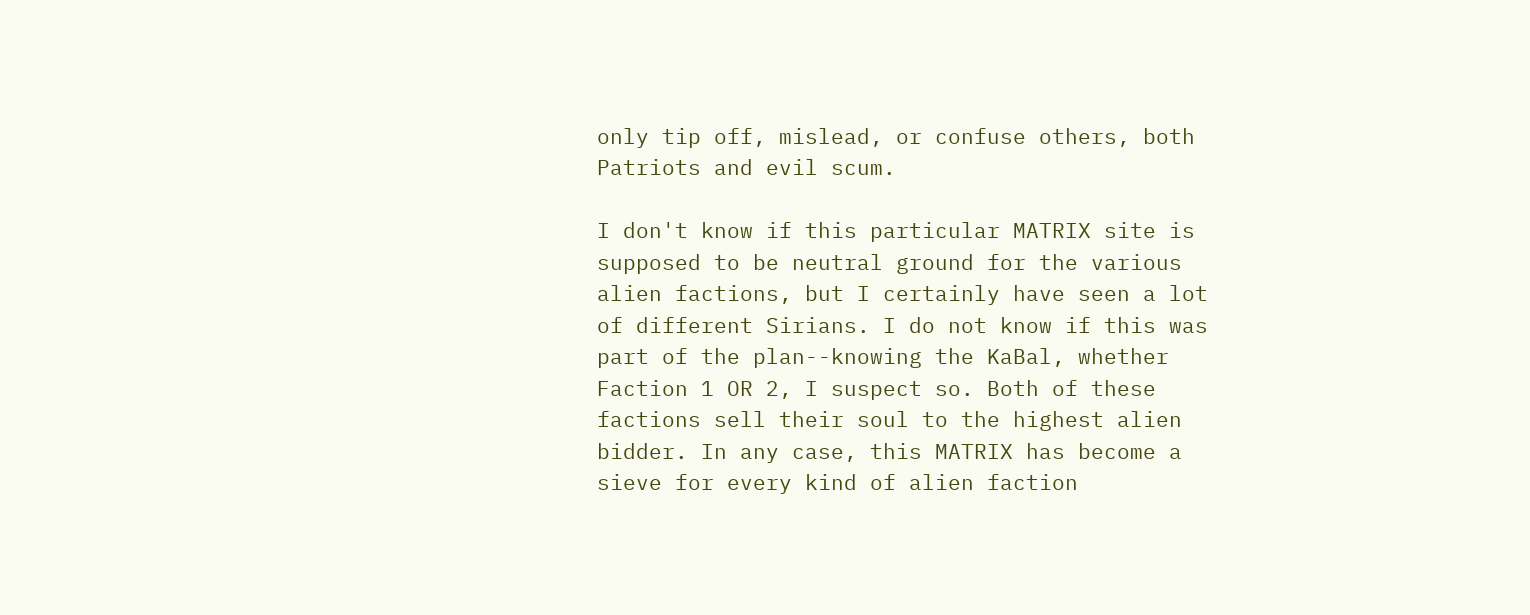only tip off, mislead, or confuse others, both Patriots and evil scum.

I don't know if this particular MATRIX site is supposed to be neutral ground for the various alien factions, but I certainly have seen a lot of different Sirians. I do not know if this was part of the plan--knowing the KaBal, whether Faction 1 OR 2, I suspect so. Both of these factions sell their soul to the highest alien bidder. In any case, this MATRIX has become a sieve for every kind of alien faction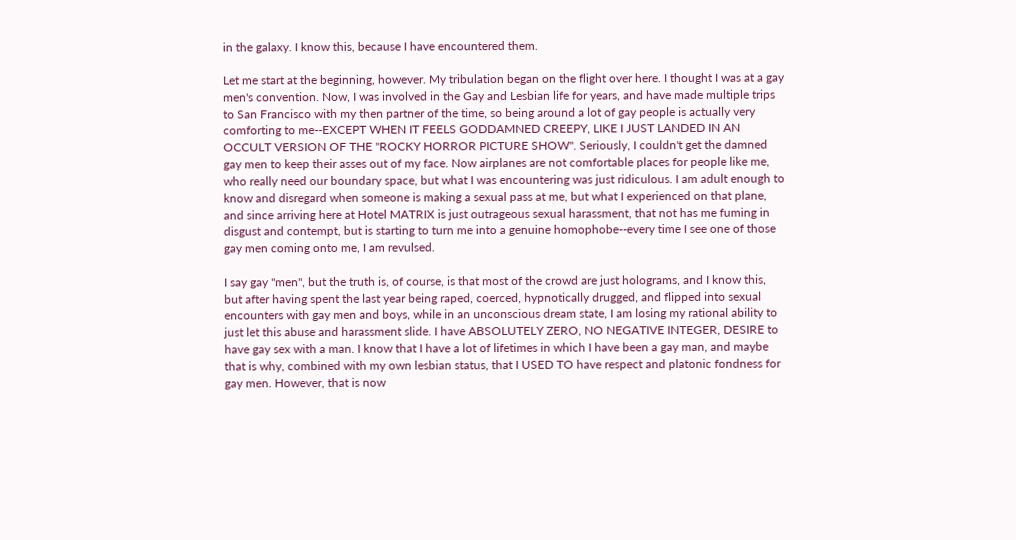in the galaxy. I know this, because I have encountered them.

Let me start at the beginning, however. My tribulation began on the flight over here. I thought I was at a gay men's convention. Now, I was involved in the Gay and Lesbian life for years, and have made multiple trips to San Francisco with my then partner of the time, so being around a lot of gay people is actually very comforting to me--EXCEPT WHEN IT FEELS GODDAMNED CREEPY, LIKE I JUST LANDED IN AN OCCULT VERSION OF THE "ROCKY HORROR PICTURE SHOW". Seriously, I couldn't get the damned gay men to keep their asses out of my face. Now airplanes are not comfortable places for people like me, who really need our boundary space, but what I was encountering was just ridiculous. I am adult enough to know and disregard when someone is making a sexual pass at me, but what I experienced on that plane, and since arriving here at Hotel MATRIX is just outrageous sexual harassment, that not has me fuming in disgust and contempt, but is starting to turn me into a genuine homophobe--every time I see one of those gay men coming onto me, I am revulsed.

I say gay "men", but the truth is, of course, is that most of the crowd are just holograms, and I know this, but after having spent the last year being raped, coerced, hypnotically drugged, and flipped into sexual encounters with gay men and boys, while in an unconscious dream state, I am losing my rational ability to just let this abuse and harassment slide. I have ABSOLUTELY ZERO, NO NEGATIVE INTEGER, DESIRE to have gay sex with a man. I know that I have a lot of lifetimes in which I have been a gay man, and maybe that is why, combined with my own lesbian status, that I USED TO have respect and platonic fondness for gay men. However, that is now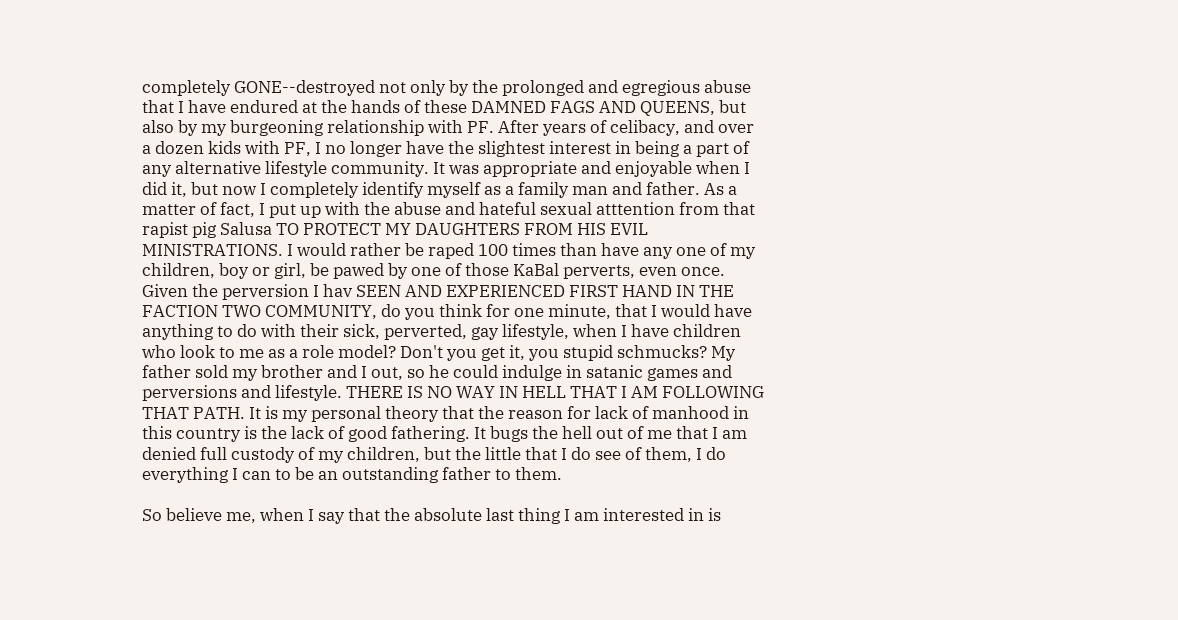completely GONE--destroyed not only by the prolonged and egregious abuse that I have endured at the hands of these DAMNED FAGS AND QUEENS, but also by my burgeoning relationship with PF. After years of celibacy, and over a dozen kids with PF, I no longer have the slightest interest in being a part of any alternative lifestyle community. It was appropriate and enjoyable when I did it, but now I completely identify myself as a family man and father. As a matter of fact, I put up with the abuse and hateful sexual atttention from that rapist pig Salusa TO PROTECT MY DAUGHTERS FROM HIS EVIL MINISTRATIONS. I would rather be raped 100 times than have any one of my children, boy or girl, be pawed by one of those KaBal perverts, even once. Given the perversion I hav SEEN AND EXPERIENCED FIRST HAND IN THE FACTION TWO COMMUNITY, do you think for one minute, that I would have anything to do with their sick, perverted, gay lifestyle, when I have children who look to me as a role model? Don't you get it, you stupid schmucks? My father sold my brother and I out, so he could indulge in satanic games and perversions and lifestyle. THERE IS NO WAY IN HELL THAT I AM FOLLOWING THAT PATH. It is my personal theory that the reason for lack of manhood in this country is the lack of good fathering. It bugs the hell out of me that I am denied full custody of my children, but the little that I do see of them, I do everything I can to be an outstanding father to them.

So believe me, when I say that the absolute last thing I am interested in is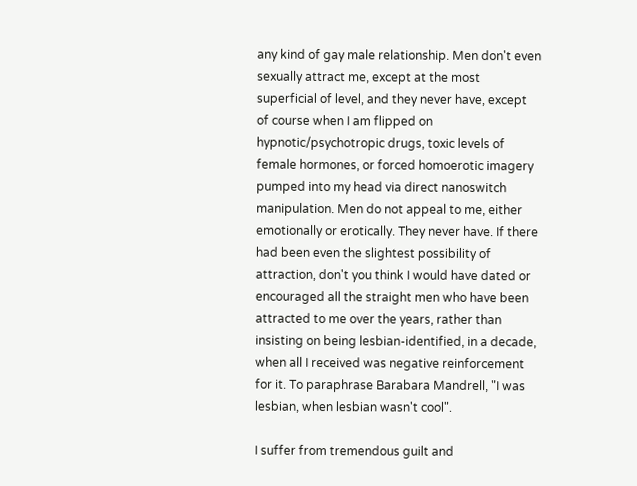any kind of gay male relationship. Men don't even sexually attract me, except at the most superficial of level, and they never have, except of course when I am flipped on hypnotic/psychotropic drugs, toxic levels of female hormones, or forced homoerotic imagery pumped into my head via direct nanoswitch manipulation. Men do not appeal to me, either emotionally or erotically. They never have. If there had been even the slightest possibility of attraction, don't you think I would have dated or encouraged all the straight men who have been attracted to me over the years, rather than insisting on being lesbian-identified, in a decade, when all I received was negative reinforcement for it. To paraphrase Barabara Mandrell, "I was lesbian, when lesbian wasn't cool".

I suffer from tremendous guilt and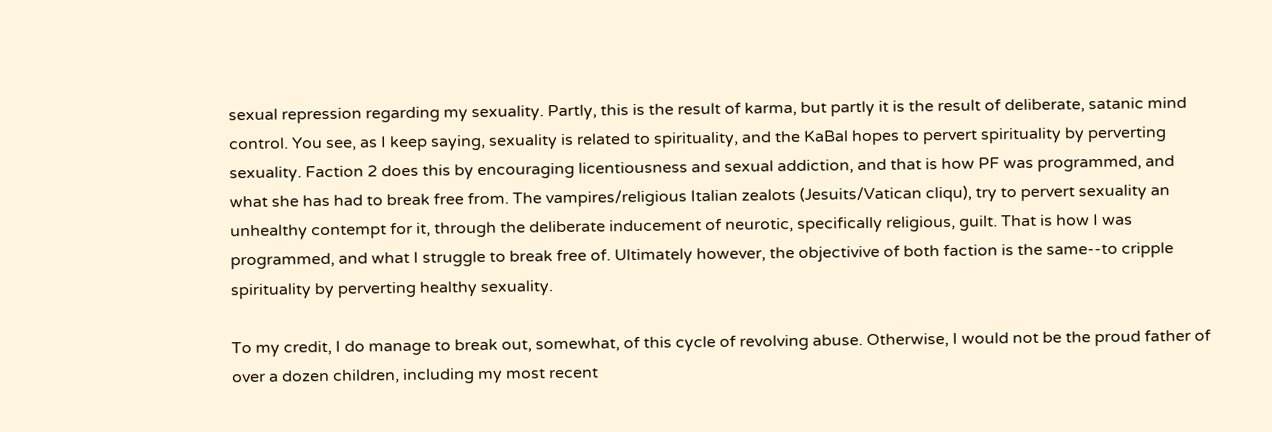sexual repression regarding my sexuality. Partly, this is the result of karma, but partly it is the result of deliberate, satanic mind control. You see, as I keep saying, sexuality is related to spirituality, and the KaBal hopes to pervert spirituality by perverting sexuality. Faction 2 does this by encouraging licentiousness and sexual addiction, and that is how PF was programmed, and what she has had to break free from. The vampires/religious Italian zealots (Jesuits/Vatican cliqu), try to pervert sexuality an unhealthy contempt for it, through the deliberate inducement of neurotic, specifically religious, guilt. That is how I was programmed, and what I struggle to break free of. Ultimately however, the objectivive of both faction is the same--to cripple spirituality by perverting healthy sexuality.

To my credit, I do manage to break out, somewhat, of this cycle of revolving abuse. Otherwise, I would not be the proud father of over a dozen children, including my most recent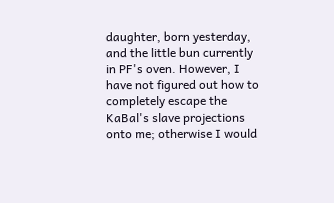daughter, born yesterday, and the little bun currently in PF's oven. However, I have not figured out how to completely escape the KaBal's slave projections onto me; otherwise I would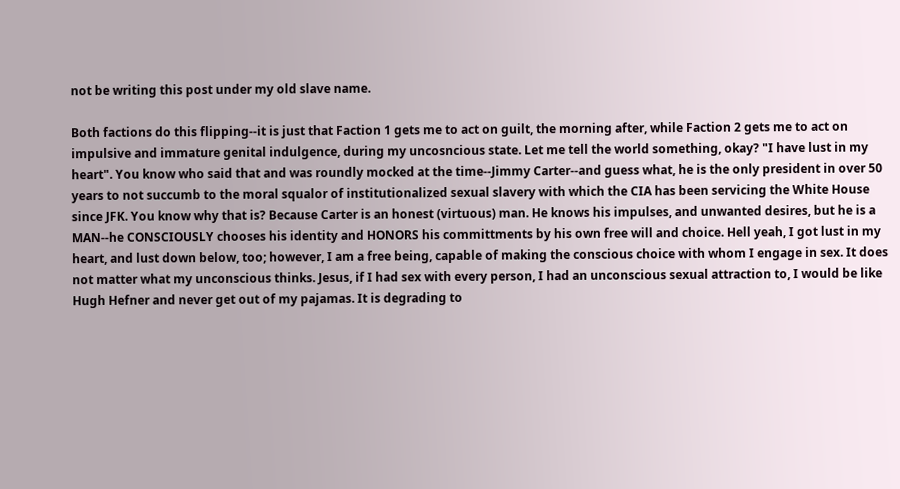not be writing this post under my old slave name.

Both factions do this flipping--it is just that Faction 1 gets me to act on guilt, the morning after, while Faction 2 gets me to act on impulsive and immature genital indulgence, during my uncosncious state. Let me tell the world something, okay? "I have lust in my heart". You know who said that and was roundly mocked at the time--Jimmy Carter--and guess what, he is the only president in over 50 years to not succumb to the moral squalor of institutionalized sexual slavery with which the CIA has been servicing the White House since JFK. You know why that is? Because Carter is an honest (virtuous) man. He knows his impulses, and unwanted desires, but he is a MAN--he CONSCIOUSLY chooses his identity and HONORS his committments by his own free will and choice. Hell yeah, I got lust in my heart, and lust down below, too; however, I am a free being, capable of making the conscious choice with whom I engage in sex. It does not matter what my unconscious thinks. Jesus, if I had sex with every person, I had an unconscious sexual attraction to, I would be like Hugh Hefner and never get out of my pajamas. It is degrading to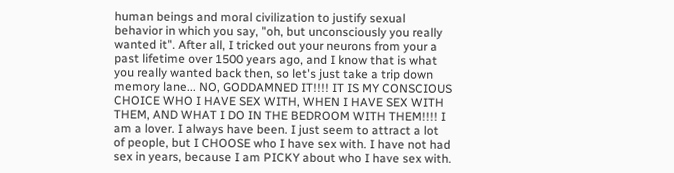human beings and moral civilization to justify sexual behavior in which you say, "oh, but unconsciously you really wanted it". After all, I tricked out your neurons from your a past lifetime over 1500 years ago, and I know that is what you really wanted back then, so let's just take a trip down memory lane... NO, GODDAMNED IT!!!! IT IS MY CONSCIOUS CHOICE WHO I HAVE SEX WITH, WHEN I HAVE SEX WITH THEM, AND WHAT I DO IN THE BEDROOM WITH THEM!!!! I am a lover. I always have been. I just seem to attract a lot of people, but I CHOOSE who I have sex with. I have not had sex in years, because I am PICKY about who I have sex with.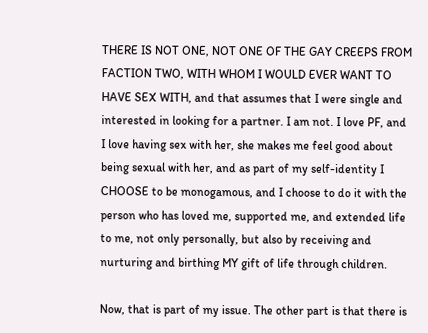THERE IS NOT ONE, NOT ONE OF THE GAY CREEPS FROM FACTION TWO, WITH WHOM I WOULD EVER WANT TO HAVE SEX WITH, and that assumes that I were single and interested in looking for a partner. I am not. I love PF, and I love having sex with her, she makes me feel good about being sexual with her, and as part of my self-identity I CHOOSE to be monogamous, and I choose to do it with the person who has loved me, supported me, and extended life to me, not only personally, but also by receiving and nurturing and birthing MY gift of life through children.

Now, that is part of my issue. The other part is that there is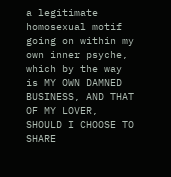a legitimate homosexual motif going on within my own inner psyche, which by the way is MY OWN DAMNED BUSINESS, AND THAT OF MY LOVER, SHOULD I CHOOSE TO SHARE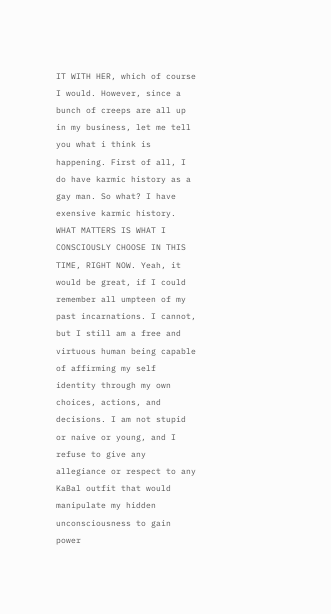IT WITH HER, which of course I would. However, since a bunch of creeps are all up in my business, let me tell you what i think is happening. First of all, I do have karmic history as a gay man. So what? I have exensive karmic history. WHAT MATTERS IS WHAT I CONSCIOUSLY CHOOSE IN THIS TIME, RIGHT NOW. Yeah, it would be great, if I could remember all umpteen of my past incarnations. I cannot, but I still am a free and virtuous human being capable of affirming my self identity through my own choices, actions, and decisions. I am not stupid or naive or young, and I refuse to give any allegiance or respect to any KaBal outfit that would manipulate my hidden unconsciousness to gain power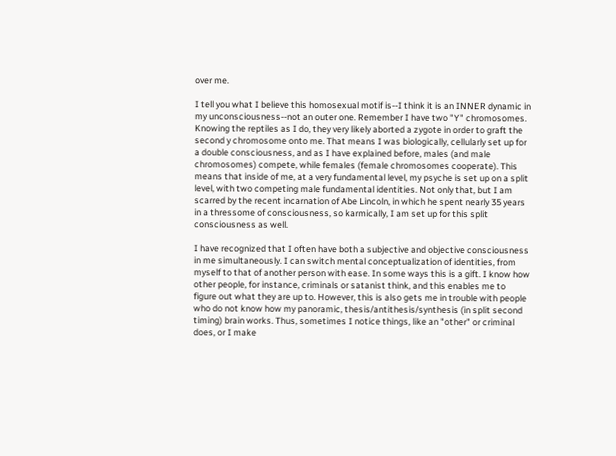over me.

I tell you what I believe this homosexual motif is--I think it is an INNER dynamic in my unconsciousness--not an outer one. Remember I have two "Y" chromosomes. Knowing the reptiles as I do, they very likely aborted a zygote in order to graft the second y chromosome onto me. That means I was biologically, cellularly set up for a double consciousness, and as I have explained before, males (and male chromosomes) compete, while females (female chromosomes cooperate). This means that inside of me, at a very fundamental level, my psyche is set up on a split level, with two competing male fundamental identities. Not only that, but I am scarred by the recent incarnation of Abe Lincoln, in which he spent nearly 35 years in a thressome of consciousness, so karmically, I am set up for this split consciousness as well.

I have recognized that I often have both a subjective and objective consciousness in me simultaneously. I can switch mental conceptualization of identities, from myself to that of another person with ease. In some ways this is a gift. I know how other people, for instance, criminals or satanist think, and this enables me to figure out what they are up to. However, this is also gets me in trouble with people who do not know how my panoramic, thesis/antithesis/synthesis (in split second timing) brain works. Thus, sometimes I notice things, like an "other" or criminal does, or I make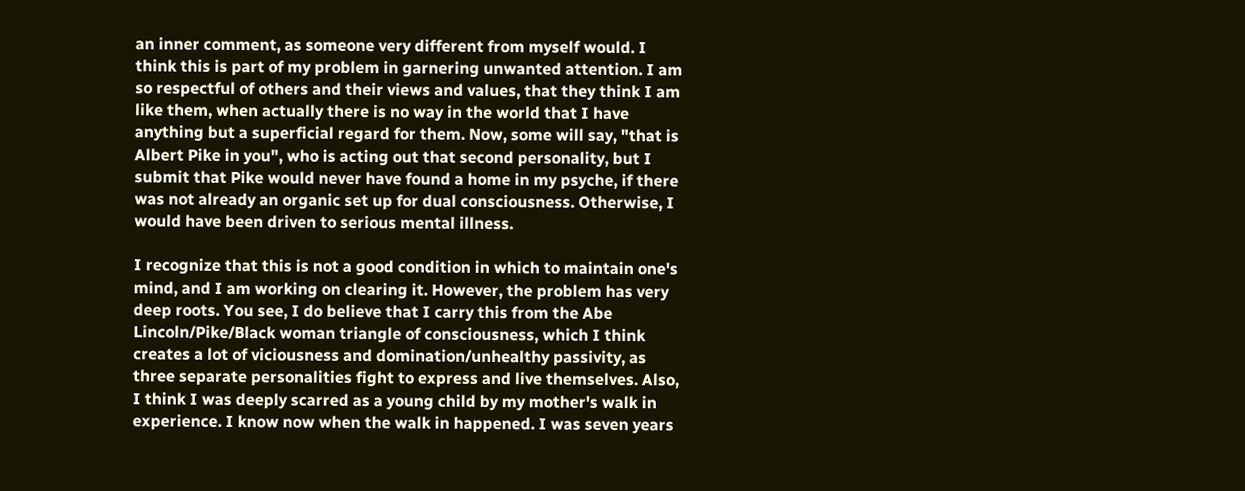an inner comment, as someone very different from myself would. I think this is part of my problem in garnering unwanted attention. I am so respectful of others and their views and values, that they think I am like them, when actually there is no way in the world that I have anything but a superficial regard for them. Now, some will say, "that is Albert Pike in you", who is acting out that second personality, but I submit that Pike would never have found a home in my psyche, if there was not already an organic set up for dual consciousness. Otherwise, I would have been driven to serious mental illness.

I recognize that this is not a good condition in which to maintain one's mind, and I am working on clearing it. However, the problem has very deep roots. You see, I do believe that I carry this from the Abe Lincoln/Pike/Black woman triangle of consciousness, which I think creates a lot of viciousness and domination/unhealthy passivity, as three separate personalities fight to express and live themselves. Also, I think I was deeply scarred as a young child by my mother's walk in experience. I know now when the walk in happened. I was seven years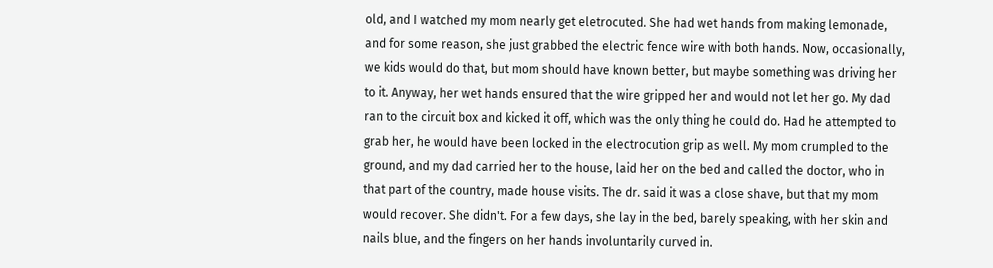old, and I watched my mom nearly get eletrocuted. She had wet hands from making lemonade, and for some reason, she just grabbed the electric fence wire with both hands. Now, occasionally, we kids would do that, but mom should have known better, but maybe something was driving her to it. Anyway, her wet hands ensured that the wire gripped her and would not let her go. My dad ran to the circuit box and kicked it off, which was the only thing he could do. Had he attempted to grab her, he would have been locked in the electrocution grip as well. My mom crumpled to the ground, and my dad carried her to the house, laid her on the bed and called the doctor, who in that part of the country, made house visits. The dr. said it was a close shave, but that my mom would recover. She didn't. For a few days, she lay in the bed, barely speaking, with her skin and nails blue, and the fingers on her hands involuntarily curved in.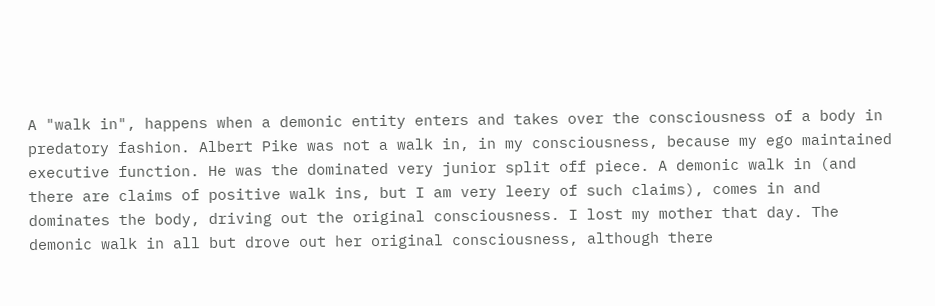A "walk in", happens when a demonic entity enters and takes over the consciousness of a body in predatory fashion. Albert Pike was not a walk in, in my consciousness, because my ego maintained executive function. He was the dominated very junior split off piece. A demonic walk in (and there are claims of positive walk ins, but I am very leery of such claims), comes in and dominates the body, driving out the original consciousness. I lost my mother that day. The demonic walk in all but drove out her original consciousness, although there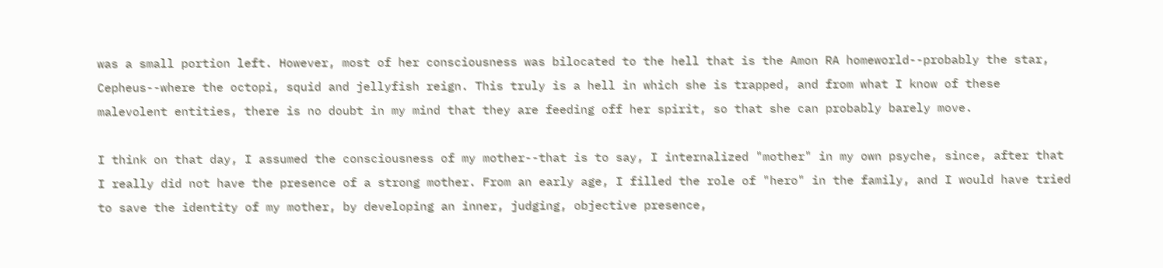was a small portion left. However, most of her consciousness was bilocated to the hell that is the Amon RA homeworld--probably the star, Cepheus--where the octopi, squid and jellyfish reign. This truly is a hell in which she is trapped, and from what I know of these malevolent entities, there is no doubt in my mind that they are feeding off her spirit, so that she can probably barely move.

I think on that day, I assumed the consciousness of my mother--that is to say, I internalized "mother" in my own psyche, since, after that I really did not have the presence of a strong mother. From an early age, I filled the role of "hero" in the family, and I would have tried to save the identity of my mother, by developing an inner, judging, objective presence,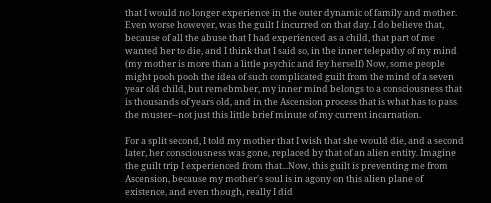that I would no longer experience in the outer dynamic of family and mother. Even worse however, was the guilt I incurred on that day. I do believe that, because of all the abuse that I had experienced as a child, that part of me wanted her to die, and I think that I said so, in the inner telepathy of my mind (my mother is more than a little psychic and fey herself) Now, some people might pooh pooh the idea of such complicated guilt from the mind of a seven year old child, but remebmber, my inner mind belongs to a consciousness that is thousands of years old, and in the Ascension process that is what has to pass the muster--not just this little brief minute of my current incarnation.

For a split second, I told my mother that I wish that she would die, and a second later, her consciousness was gone, replaced by that of an alien entity. Imagine the guilt trip I experienced from that...Now, this guilt is preventing me from Ascension, because my mother's soul is in agony on this alien plane of existence, and even though, really I did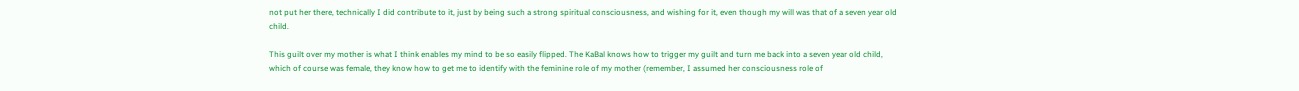not put her there, technically I did contribute to it, just by being such a strong spiritual consciousness, and wishing for it, even though my will was that of a seven year old child.

This guilt over my mother is what I think enables my mind to be so easily flipped. The KaBal knows how to trigger my guilt and turn me back into a seven year old child, which of course was female, they know how to get me to identify with the feminine role of my mother (remember, I assumed her consciousness role of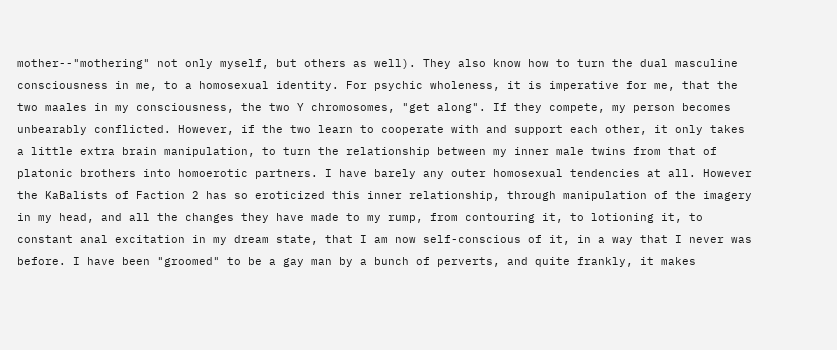mother--"mothering" not only myself, but others as well). They also know how to turn the dual masculine consciousness in me, to a homosexual identity. For psychic wholeness, it is imperative for me, that the two maales in my consciousness, the two Y chromosomes, "get along". If they compete, my person becomes unbearably conflicted. However, if the two learn to cooperate with and support each other, it only takes a little extra brain manipulation, to turn the relationship between my inner male twins from that of platonic brothers into homoerotic partners. I have barely any outer homosexual tendencies at all. However the KaBalists of Faction 2 has so eroticized this inner relationship, through manipulation of the imagery in my head, and all the changes they have made to my rump, from contouring it, to lotioning it, to constant anal excitation in my dream state, that I am now self-conscious of it, in a way that I never was before. I have been "groomed" to be a gay man by a bunch of perverts, and quite frankly, it makes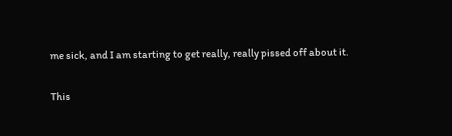me sick, and I am starting to get really, really pissed off about it.

This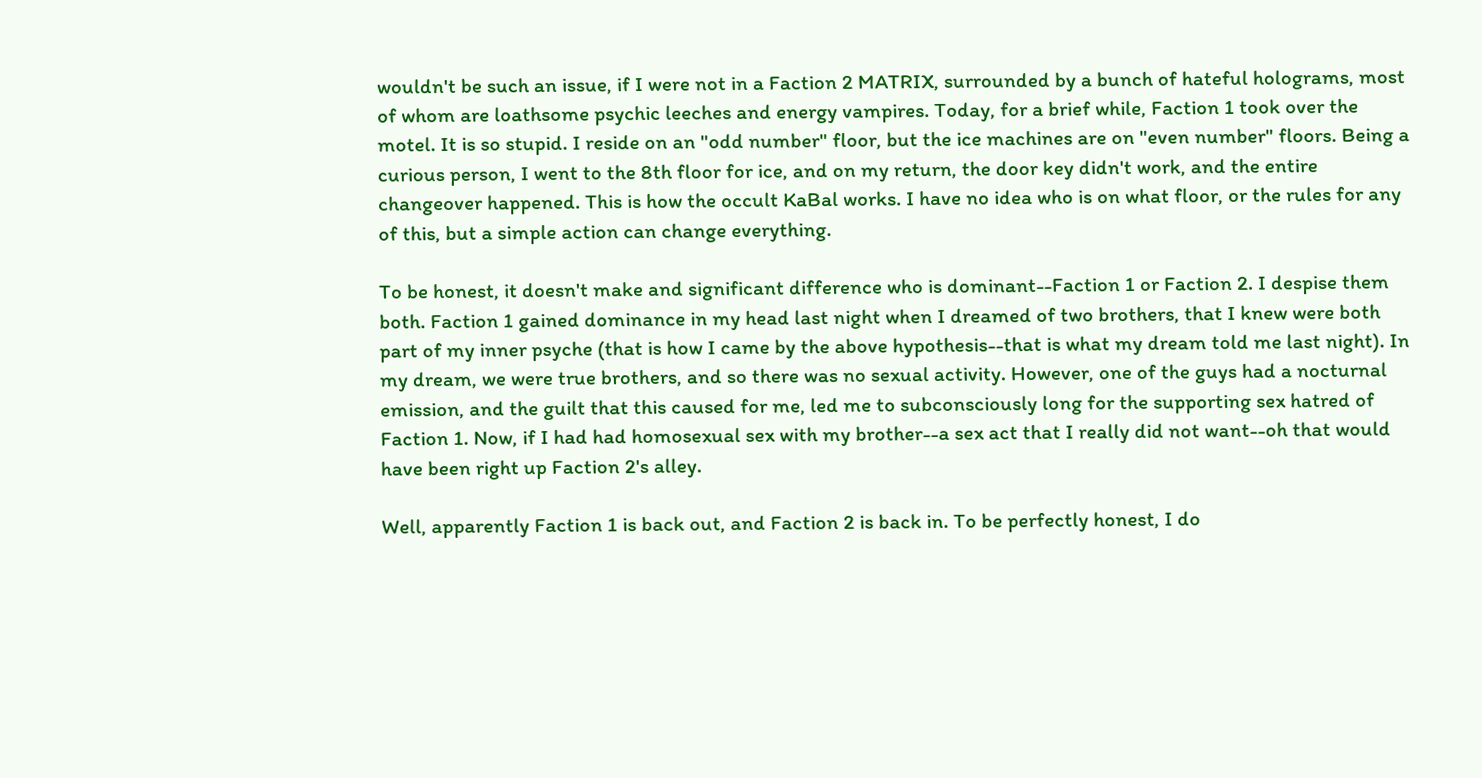wouldn't be such an issue, if I were not in a Faction 2 MATRIX, surrounded by a bunch of hateful holograms, most of whom are loathsome psychic leeches and energy vampires. Today, for a brief while, Faction 1 took over the motel. It is so stupid. I reside on an "odd number" floor, but the ice machines are on "even number" floors. Being a curious person, I went to the 8th floor for ice, and on my return, the door key didn't work, and the entire changeover happened. This is how the occult KaBal works. I have no idea who is on what floor, or the rules for any of this, but a simple action can change everything.

To be honest, it doesn't make and significant difference who is dominant--Faction 1 or Faction 2. I despise them both. Faction 1 gained dominance in my head last night when I dreamed of two brothers, that I knew were both part of my inner psyche (that is how I came by the above hypothesis--that is what my dream told me last night). In my dream, we were true brothers, and so there was no sexual activity. However, one of the guys had a nocturnal emission, and the guilt that this caused for me, led me to subconsciously long for the supporting sex hatred of Faction 1. Now, if I had had homosexual sex with my brother--a sex act that I really did not want--oh that would have been right up Faction 2's alley.

Well, apparently Faction 1 is back out, and Faction 2 is back in. To be perfectly honest, I do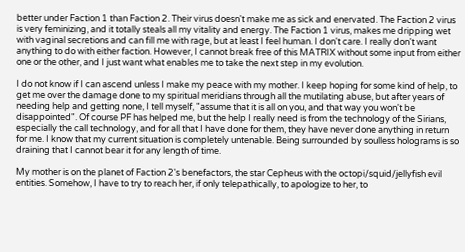better under Faction 1 than Faction 2. Their virus doesn't make me as sick and enervated. The Faction 2 virus is very feminizing, and it totally steals all my vitality and energy. The Faction 1 virus, makes me dripping wet with vaginal secretions and can fill me with rage, but at least I feel human. I don't care. I really don't want anything to do with either faction. However, I cannot break free of this MATRIX without some input from either one or the other, and I just want what enables me to take the next step in my evolution.

I do not know if I can ascend unless I make my peace with my mother. I keep hoping for some kind of help, to get me over the damage done to my spiritual meridians through all the mutilating abuse, but after years of needing help and getting none, I tell myself, "assume that it is all on you, and that way you won't be disappointed". Of course PF has helped me, but the help I really need is from the technology of the Sirians, especially the call technology, and for all that I have done for them, they have never done anything in return for me. I know that my current situation is completely untenable. Being surrounded by soulless holograms is so draining that I cannot bear it for any length of time.

My mother is on the planet of Faction 2's benefactors, the star Cepheus with the octopi/squid/jellyfish evil entities. Somehow, I have to try to reach her, if only telepathically, to apologize to her, to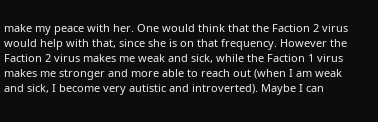make my peace with her. One would think that the Faction 2 virus would help with that, since she is on that frequency. However the Faction 2 virus makes me weak and sick, while the Faction 1 virus makes me stronger and more able to reach out (when I am weak and sick, I become very autistic and introverted). Maybe I can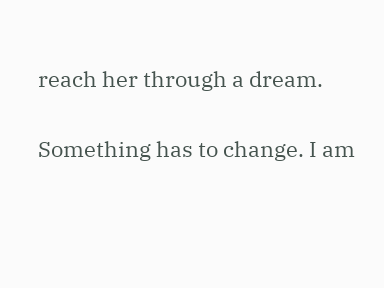reach her through a dream.

Something has to change. I am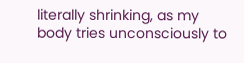literally shrinking, as my body tries unconsciously to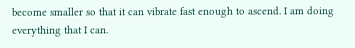become smaller so that it can vibrate fast enough to ascend. I am doing everything that I can.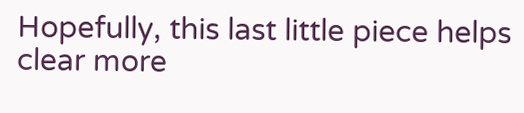Hopefully, this last little piece helps clear more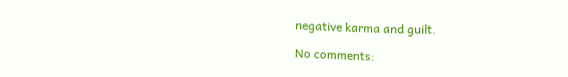negative karma and guilt.

No comments: